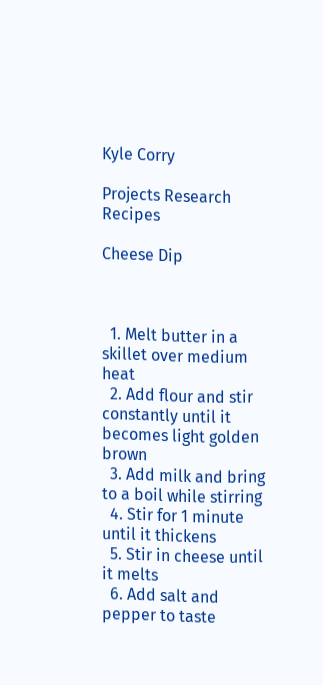Kyle Corry

Projects Research Recipes

Cheese Dip



  1. Melt butter in a skillet over medium heat
  2. Add flour and stir constantly until it becomes light golden brown
  3. Add milk and bring to a boil while stirring
  4. Stir for 1 minute until it thickens
  5. Stir in cheese until it melts
  6. Add salt and pepper to taste